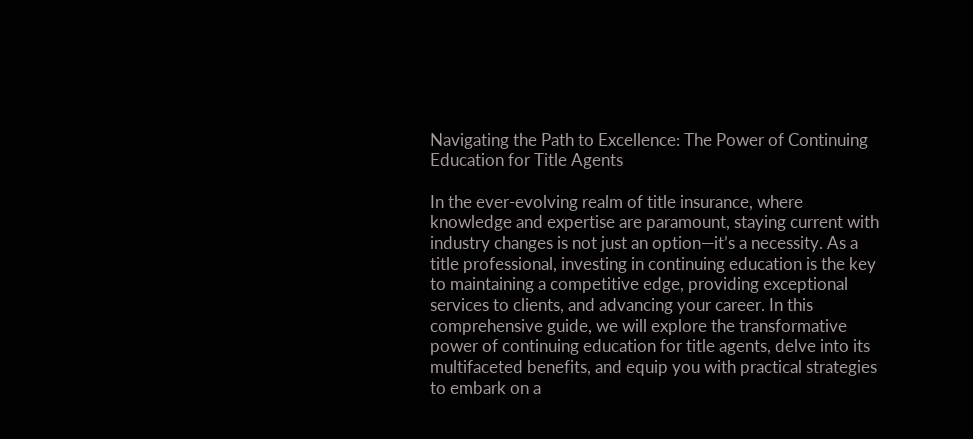Navigating the Path to Excellence: The Power of Continuing Education for Title Agents

In the ever-evolving realm of title insurance, where knowledge and expertise are paramount, staying current with industry changes is not just an option—it’s a necessity. As a title professional, investing in continuing education is the key to maintaining a competitive edge, providing exceptional services to clients, and advancing your career. In this comprehensive guide, we will explore the transformative power of continuing education for title agents, delve into its multifaceted benefits, and equip you with practical strategies to embark on a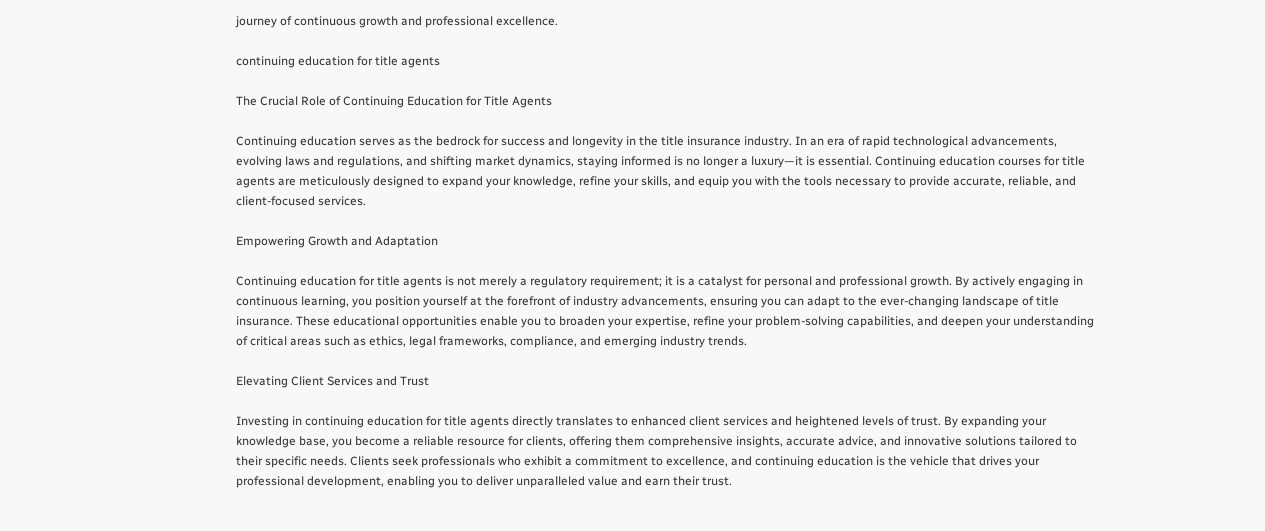journey of continuous growth and professional excellence.

continuing education for title agents

The Crucial Role of Continuing Education for Title Agents

Continuing education serves as the bedrock for success and longevity in the title insurance industry. In an era of rapid technological advancements, evolving laws and regulations, and shifting market dynamics, staying informed is no longer a luxury—it is essential. Continuing education courses for title agents are meticulously designed to expand your knowledge, refine your skills, and equip you with the tools necessary to provide accurate, reliable, and client-focused services.

Empowering Growth and Adaptation

Continuing education for title agents is not merely a regulatory requirement; it is a catalyst for personal and professional growth. By actively engaging in continuous learning, you position yourself at the forefront of industry advancements, ensuring you can adapt to the ever-changing landscape of title insurance. These educational opportunities enable you to broaden your expertise, refine your problem-solving capabilities, and deepen your understanding of critical areas such as ethics, legal frameworks, compliance, and emerging industry trends.

Elevating Client Services and Trust

Investing in continuing education for title agents directly translates to enhanced client services and heightened levels of trust. By expanding your knowledge base, you become a reliable resource for clients, offering them comprehensive insights, accurate advice, and innovative solutions tailored to their specific needs. Clients seek professionals who exhibit a commitment to excellence, and continuing education is the vehicle that drives your professional development, enabling you to deliver unparalleled value and earn their trust.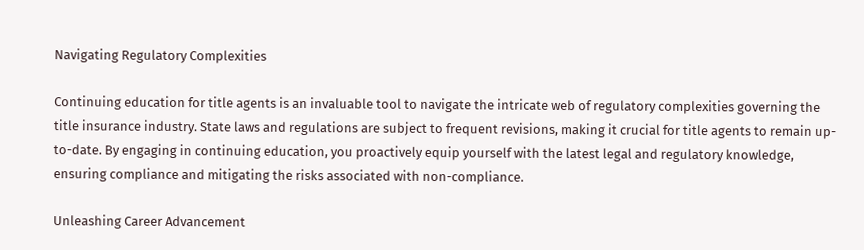Navigating Regulatory Complexities

Continuing education for title agents is an invaluable tool to navigate the intricate web of regulatory complexities governing the title insurance industry. State laws and regulations are subject to frequent revisions, making it crucial for title agents to remain up-to-date. By engaging in continuing education, you proactively equip yourself with the latest legal and regulatory knowledge, ensuring compliance and mitigating the risks associated with non-compliance.

Unleashing Career Advancement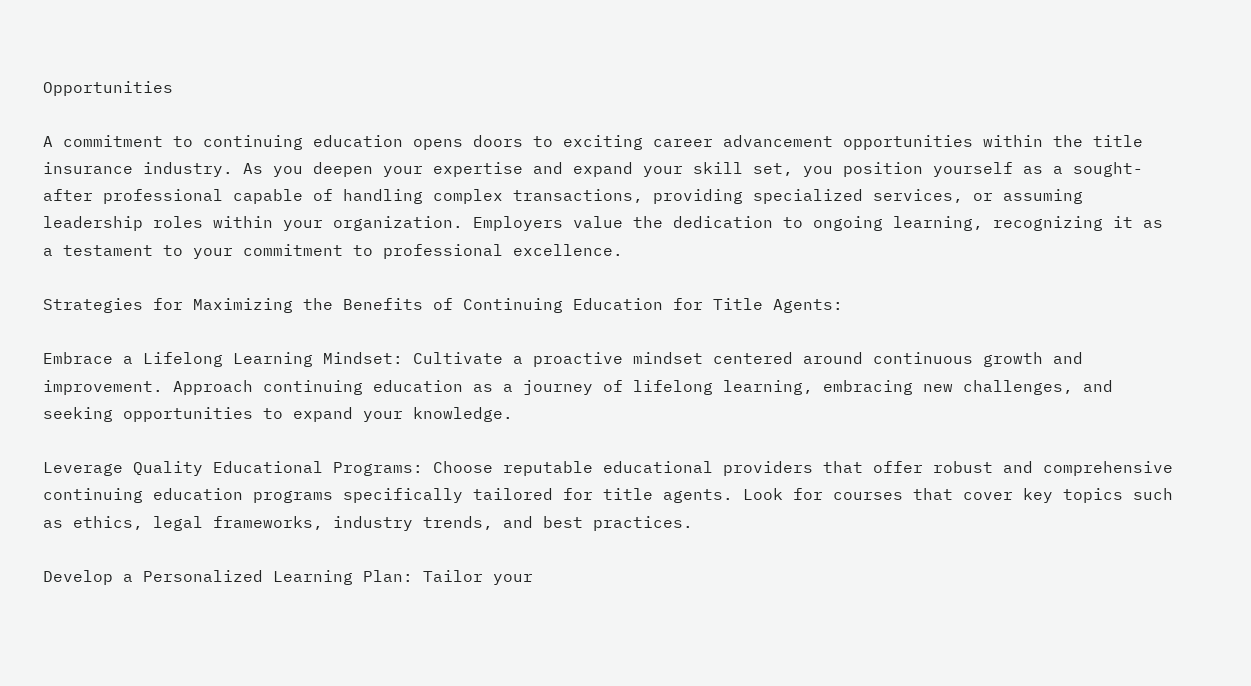Opportunities

A commitment to continuing education opens doors to exciting career advancement opportunities within the title insurance industry. As you deepen your expertise and expand your skill set, you position yourself as a sought-after professional capable of handling complex transactions, providing specialized services, or assuming leadership roles within your organization. Employers value the dedication to ongoing learning, recognizing it as a testament to your commitment to professional excellence.

Strategies for Maximizing the Benefits of Continuing Education for Title Agents:

Embrace a Lifelong Learning Mindset: Cultivate a proactive mindset centered around continuous growth and improvement. Approach continuing education as a journey of lifelong learning, embracing new challenges, and seeking opportunities to expand your knowledge.

Leverage Quality Educational Programs: Choose reputable educational providers that offer robust and comprehensive continuing education programs specifically tailored for title agents. Look for courses that cover key topics such as ethics, legal frameworks, industry trends, and best practices.

Develop a Personalized Learning Plan: Tailor your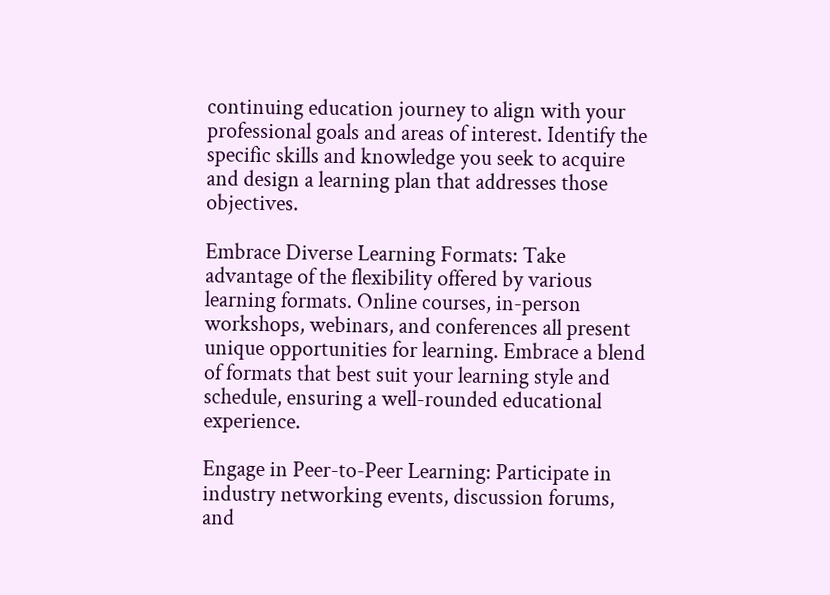continuing education journey to align with your professional goals and areas of interest. Identify the specific skills and knowledge you seek to acquire and design a learning plan that addresses those objectives.

Embrace Diverse Learning Formats: Take advantage of the flexibility offered by various learning formats. Online courses, in-person workshops, webinars, and conferences all present unique opportunities for learning. Embrace a blend of formats that best suit your learning style and schedule, ensuring a well-rounded educational experience.

Engage in Peer-to-Peer Learning: Participate in industry networking events, discussion forums, and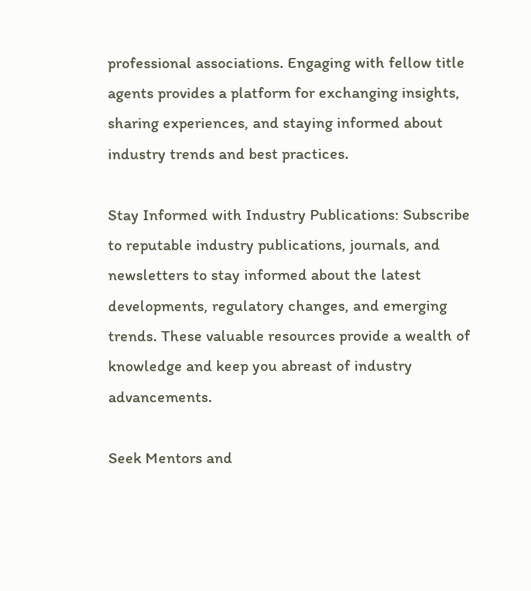professional associations. Engaging with fellow title agents provides a platform for exchanging insights, sharing experiences, and staying informed about industry trends and best practices.

Stay Informed with Industry Publications: Subscribe to reputable industry publications, journals, and newsletters to stay informed about the latest developments, regulatory changes, and emerging trends. These valuable resources provide a wealth of knowledge and keep you abreast of industry advancements.

Seek Mentors and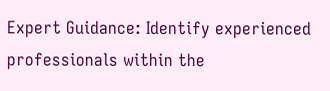Expert Guidance: Identify experienced professionals within the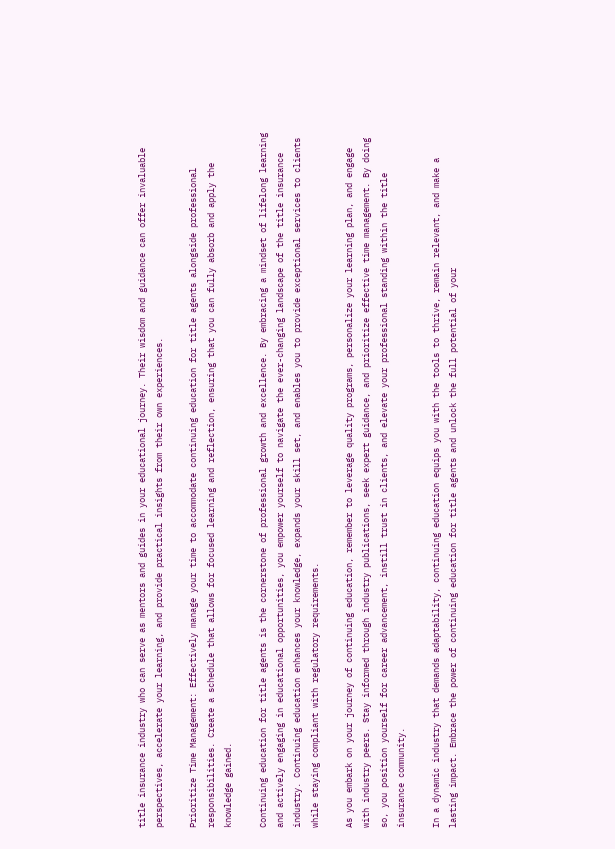title insurance industry who can serve as mentors and guides in your educational journey. Their wisdom and guidance can offer invaluable perspectives, accelerate your learning, and provide practical insights from their own experiences.

Prioritize Time Management: Effectively manage your time to accommodate continuing education for title agents alongside professional responsibilities. Create a schedule that allows for focused learning and reflection, ensuring that you can fully absorb and apply the knowledge gained.

Continuing education for title agents is the cornerstone of professional growth and excellence. By embracing a mindset of lifelong learning and actively engaging in educational opportunities, you empower yourself to navigate the ever-changing landscape of the title insurance industry. Continuing education enhances your knowledge, expands your skill set, and enables you to provide exceptional services to clients while staying compliant with regulatory requirements.

As you embark on your journey of continuing education, remember to leverage quality programs, personalize your learning plan, and engage with industry peers. Stay informed through industry publications, seek expert guidance, and prioritize effective time management. By doing so, you position yourself for career advancement, instill trust in clients, and elevate your professional standing within the title insurance community.

In a dynamic industry that demands adaptability, continuing education equips you with the tools to thrive, remain relevant, and make a lasting impact. Embrace the power of continuing education for title agents and unlock the full potential of your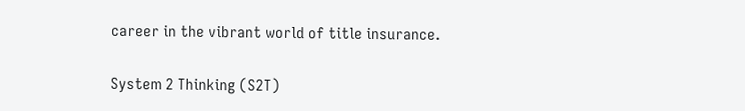career in the vibrant world of title insurance.

System 2 Thinking (S2T)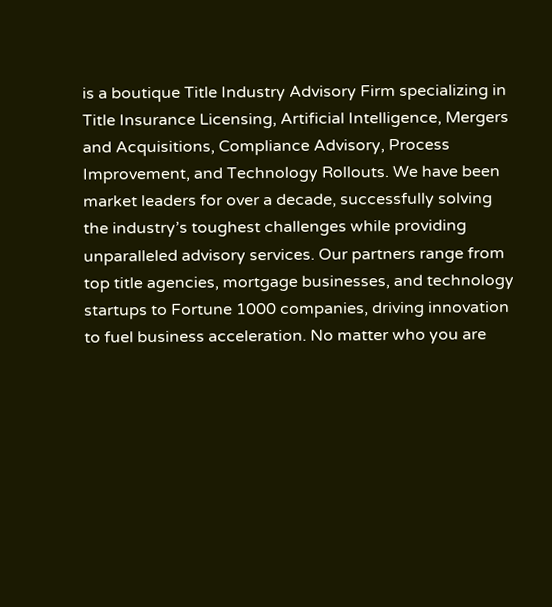is a boutique Title Industry Advisory Firm specializing in Title Insurance Licensing, Artificial Intelligence, Mergers and Acquisitions, Compliance Advisory, Process Improvement, and Technology Rollouts. We have been market leaders for over a decade, successfully solving the industry’s toughest challenges while providing unparalleled advisory services. Our partners range from top title agencies, mortgage businesses, and technology startups to Fortune 1000 companies, driving innovation to fuel business acceleration. No matter who you are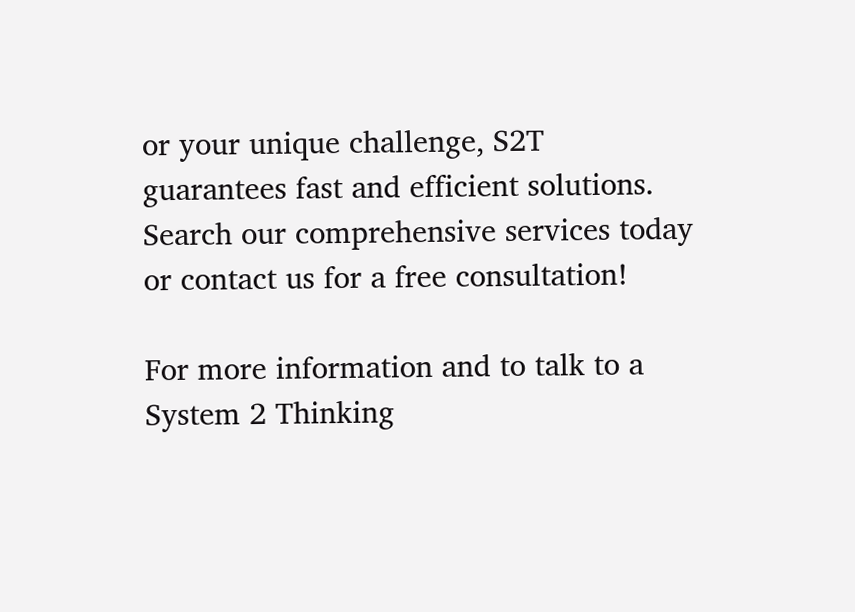or your unique challenge, S2T guarantees fast and efficient solutions. Search our comprehensive services today or contact us for a free consultation!

For more information and to talk to a System 2 Thinking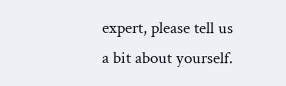expert, please tell us a bit about yourself.